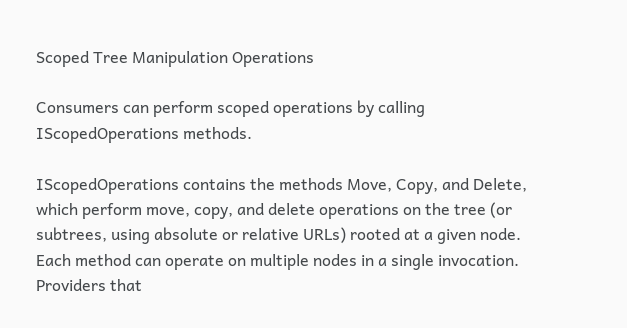Scoped Tree Manipulation Operations

Consumers can perform scoped operations by calling IScopedOperations methods.

IScopedOperations contains the methods Move, Copy, and Delete, which perform move, copy, and delete operations on the tree (or subtrees, using absolute or relative URLs) rooted at a given node. Each method can operate on multiple nodes in a single invocation. Providers that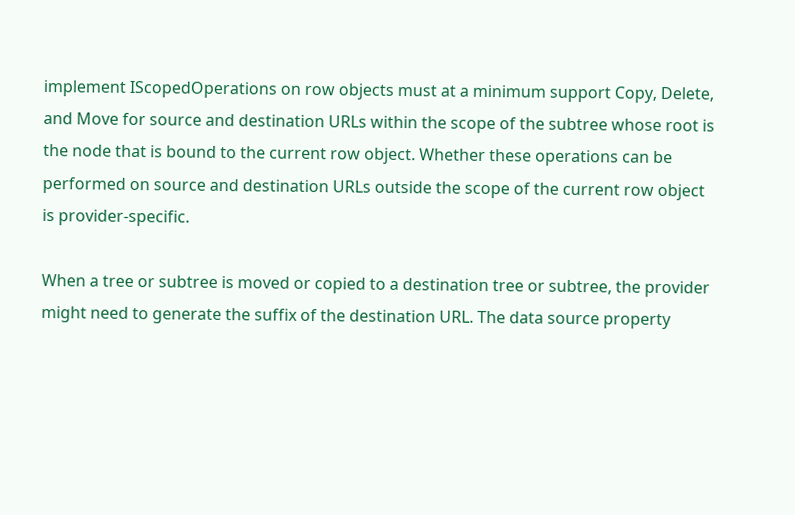implement IScopedOperations on row objects must at a minimum support Copy, Delete, and Move for source and destination URLs within the scope of the subtree whose root is the node that is bound to the current row object. Whether these operations can be performed on source and destination URLs outside the scope of the current row object is provider-specific.

When a tree or subtree is moved or copied to a destination tree or subtree, the provider might need to generate the suffix of the destination URL. The data source property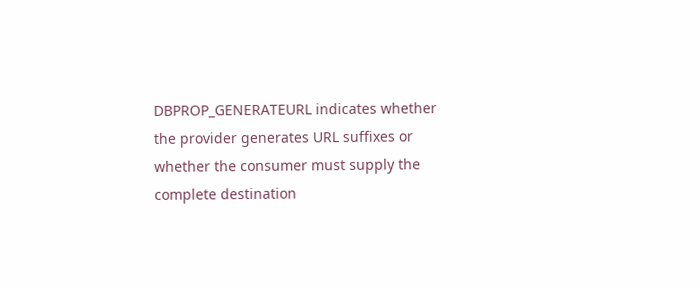DBPROP_GENERATEURL indicates whether the provider generates URL suffixes or whether the consumer must supply the complete destination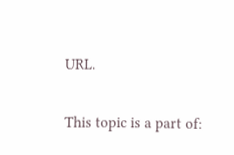URL.

This topic is a part of: